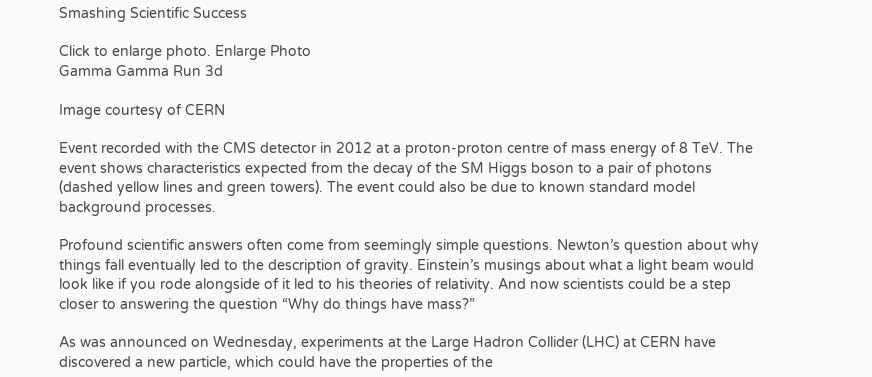Smashing Scientific Success

Click to enlarge photo. Enlarge Photo
Gamma Gamma Run 3d

Image courtesy of CERN

Event recorded with the CMS detector in 2012 at a proton-proton centre of mass energy of 8 TeV. The event shows characteristics expected from the decay of the SM Higgs boson to a pair of photons (dashed yellow lines and green towers). The event could also be due to known standard model background processes.

Profound scientific answers often come from seemingly simple questions. Newton’s question about why things fall eventually led to the description of gravity. Einstein’s musings about what a light beam would look like if you rode alongside of it led to his theories of relativity. And now scientists could be a step closer to answering the question “Why do things have mass?”

As was announced on Wednesday, experiments at the Large Hadron Collider (LHC) at CERN have discovered a new particle, which could have the properties of the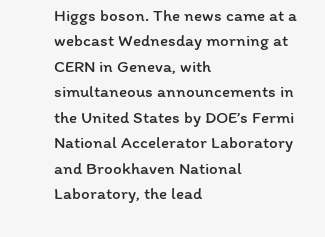Higgs boson. The news came at a webcast Wednesday morning at CERN in Geneva, with simultaneous announcements in the United States by DOE’s Fermi National Accelerator Laboratory and Brookhaven National Laboratory, the lead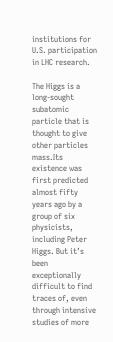institutions for U.S. participation in LHC research.

The Higgs is a long-sought subatomic particle that is thought to give other particles mass.Its existence was first predicted almost fifty years ago by a group of six physicists, including Peter Higgs. But it’s been exceptionally difficult to find traces of, even through intensive studies of more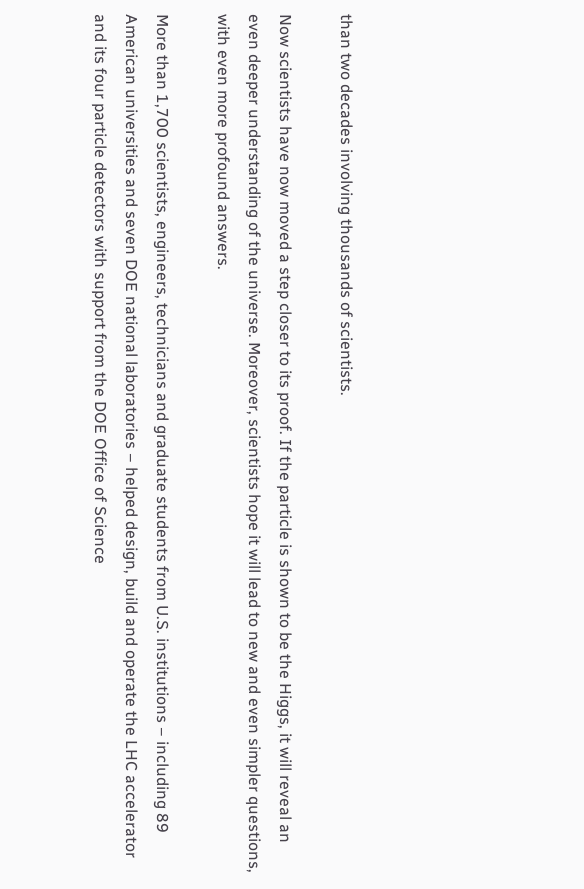than two decades involving thousands of scientists.

Now scientists have now moved a step closer to its proof. If the particle is shown to be the Higgs, it will reveal an even deeper understanding of the universe. Moreover, scientists hope it will lead to new and even simpler questions, with even more profound answers.

More than 1,700 scientists, engineers, technicians and graduate students from U.S. institutions – including 89 American universities and seven DOE national laboratories – helped design, build and operate the LHC accelerator and its four particle detectors with support from the DOE Office of Science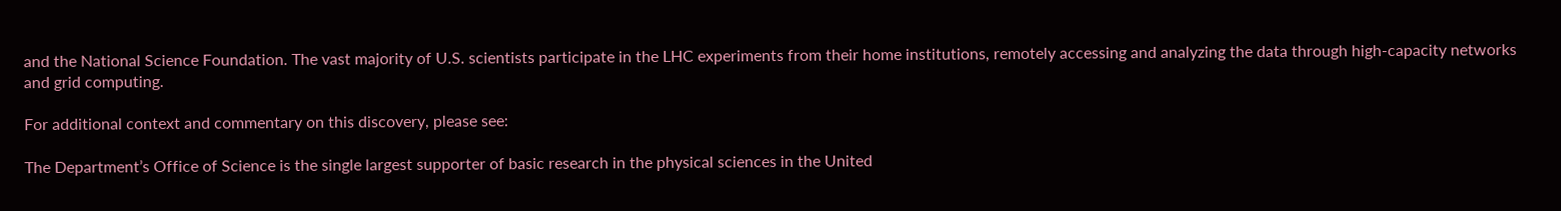and the National Science Foundation. The vast majority of U.S. scientists participate in the LHC experiments from their home institutions, remotely accessing and analyzing the data through high-capacity networks and grid computing.

For additional context and commentary on this discovery, please see:

The Department’s Office of Science is the single largest supporter of basic research in the physical sciences in the United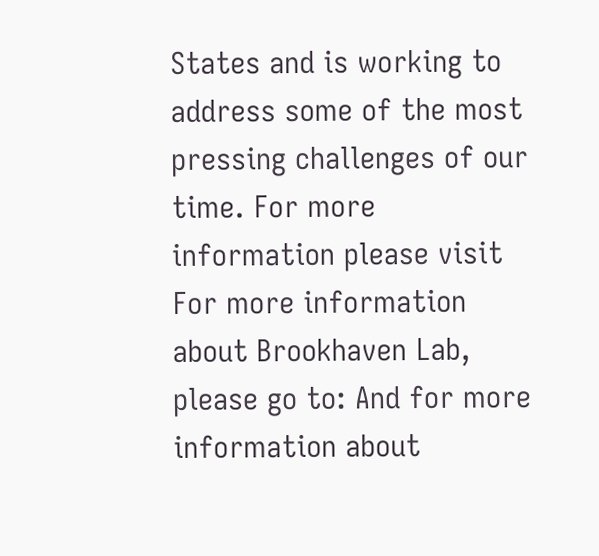States and is working to address some of the most pressing challenges of our time. For more information please visit For more information about Brookhaven Lab, please go to: And for more information about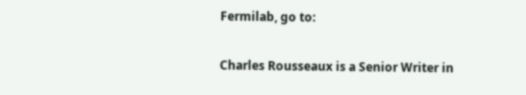Fermilab, go to:

Charles Rousseaux is a Senior Writer in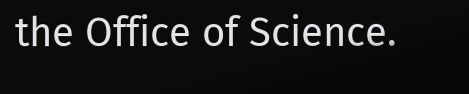the Office of Science.